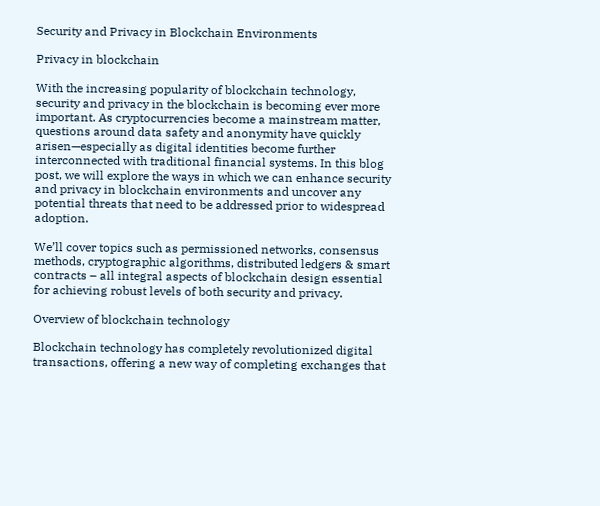Security and Privacy in Blockchain Environments

Privacy in blockchain

With the increasing popularity of blockchain technology, security and privacy in the blockchain is becoming ever more important. As cryptocurrencies become a mainstream matter, questions around data safety and anonymity have quickly arisen—especially as digital identities become further interconnected with traditional financial systems. In this blog post, we will explore the ways in which we can enhance security and privacy in blockchain environments and uncover any potential threats that need to be addressed prior to widespread adoption.

We’ll cover topics such as permissioned networks, consensus methods, cryptographic algorithms, distributed ledgers & smart contracts – all integral aspects of blockchain design essential for achieving robust levels of both security and privacy.

Overview of blockchain technology

Blockchain technology has completely revolutionized digital transactions, offering a new way of completing exchanges that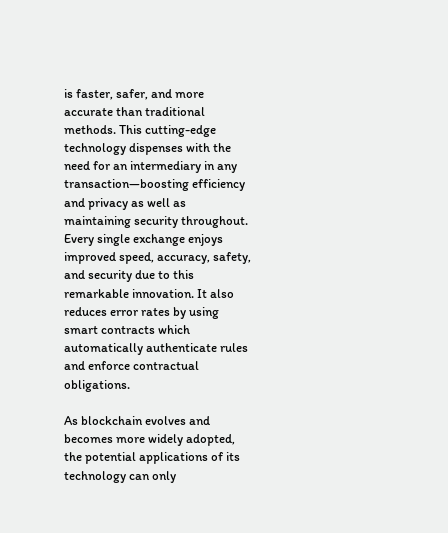is faster, safer, and more accurate than traditional methods. This cutting-edge technology dispenses with the need for an intermediary in any transaction—boosting efficiency and privacy as well as maintaining security throughout. Every single exchange enjoys improved speed, accuracy, safety, and security due to this remarkable innovation. It also reduces error rates by using smart contracts which automatically authenticate rules and enforce contractual obligations.

As blockchain evolves and becomes more widely adopted, the potential applications of its technology can only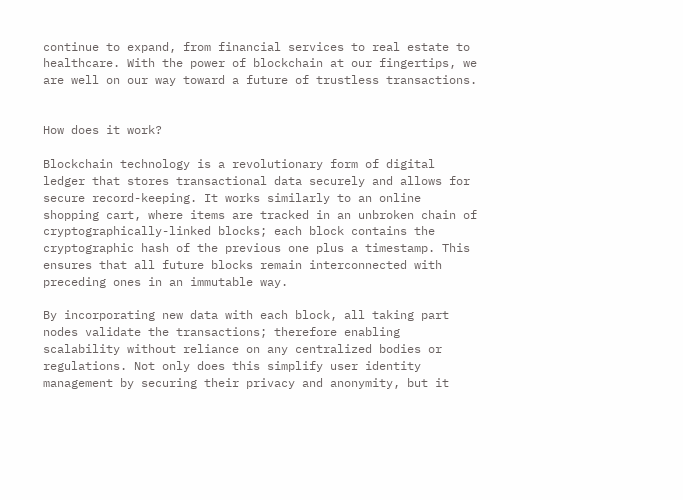continue to expand, from financial services to real estate to healthcare. With the power of blockchain at our fingertips, we are well on our way toward a future of trustless transactions.


How does it work?

Blockchain technology is a revolutionary form of digital ledger that stores transactional data securely and allows for secure record-keeping. It works similarly to an online shopping cart, where items are tracked in an unbroken chain of cryptographically-linked blocks; each block contains the cryptographic hash of the previous one plus a timestamp. This ensures that all future blocks remain interconnected with preceding ones in an immutable way.

By incorporating new data with each block, all taking part nodes validate the transactions; therefore enabling scalability without reliance on any centralized bodies or regulations. Not only does this simplify user identity management by securing their privacy and anonymity, but it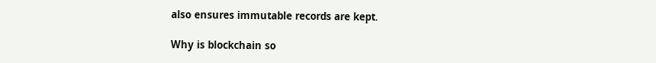also ensures immutable records are kept.

Why is blockchain so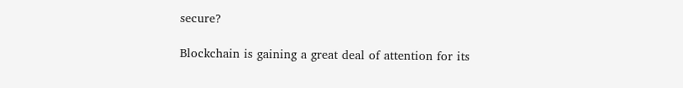secure?

Blockchain is gaining a great deal of attention for its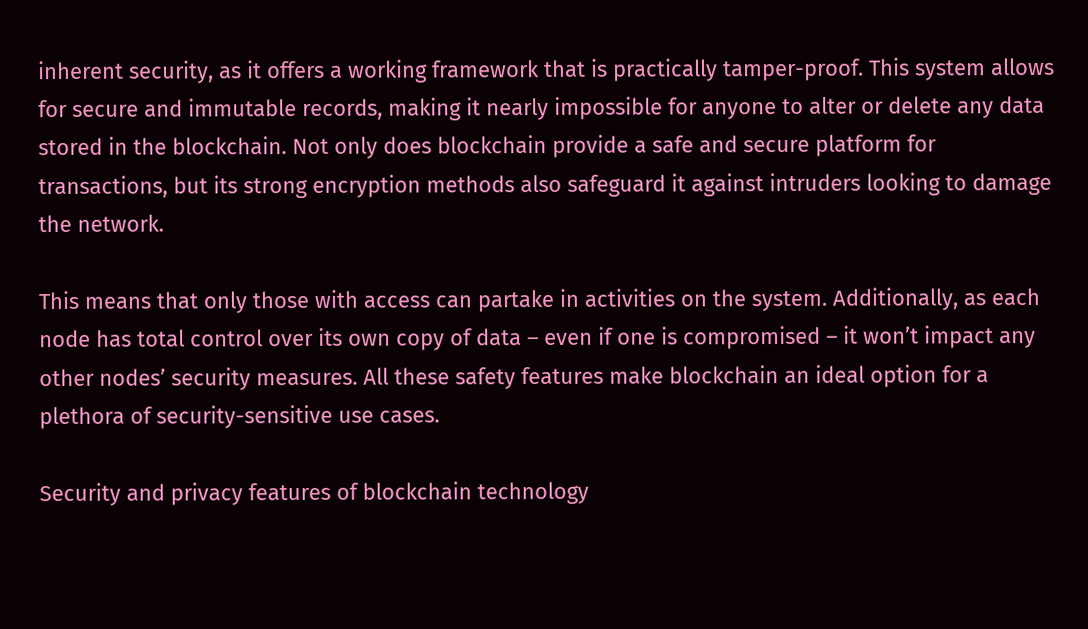inherent security, as it offers a working framework that is practically tamper-proof. This system allows for secure and immutable records, making it nearly impossible for anyone to alter or delete any data stored in the blockchain. Not only does blockchain provide a safe and secure platform for transactions, but its strong encryption methods also safeguard it against intruders looking to damage the network.

This means that only those with access can partake in activities on the system. Additionally, as each node has total control over its own copy of data – even if one is compromised – it won’t impact any other nodes’ security measures. All these safety features make blockchain an ideal option for a plethora of security-sensitive use cases.

Security and privacy features of blockchain technology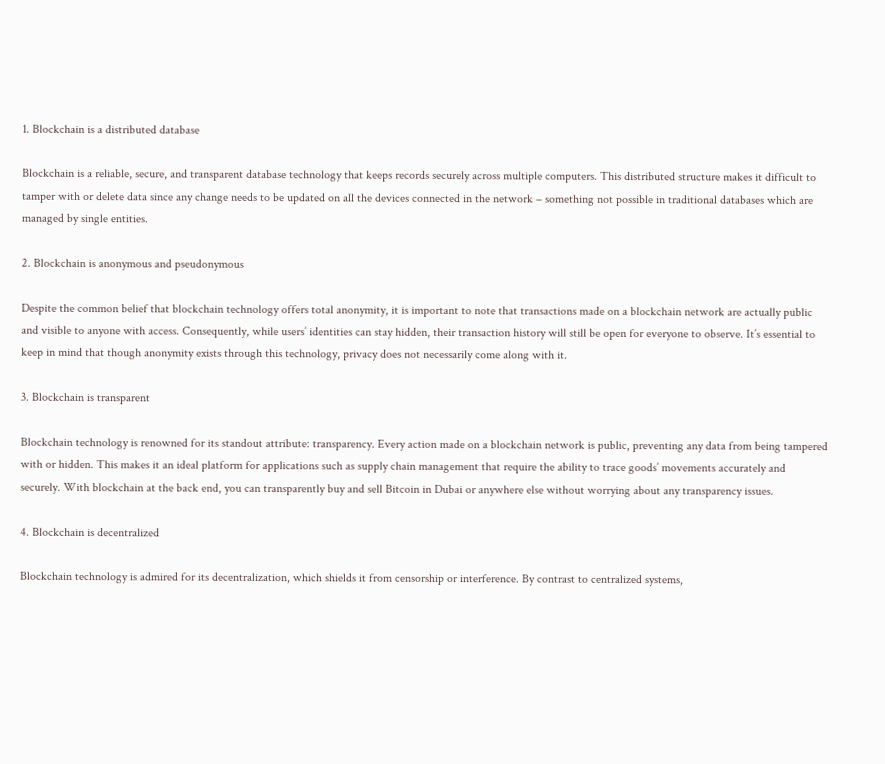1. Blockchain is a distributed database

Blockchain is a reliable, secure, and transparent database technology that keeps records securely across multiple computers. This distributed structure makes it difficult to tamper with or delete data since any change needs to be updated on all the devices connected in the network – something not possible in traditional databases which are managed by single entities.

2. Blockchain is anonymous and pseudonymous

Despite the common belief that blockchain technology offers total anonymity, it is important to note that transactions made on a blockchain network are actually public and visible to anyone with access. Consequently, while users’ identities can stay hidden, their transaction history will still be open for everyone to observe. It’s essential to keep in mind that though anonymity exists through this technology, privacy does not necessarily come along with it.

3. Blockchain is transparent

Blockchain technology is renowned for its standout attribute: transparency. Every action made on a blockchain network is public, preventing any data from being tampered with or hidden. This makes it an ideal platform for applications such as supply chain management that require the ability to trace goods’ movements accurately and securely. With blockchain at the back end, you can transparently buy and sell Bitcoin in Dubai or anywhere else without worrying about any transparency issues.

4. Blockchain is decentralized

Blockchain technology is admired for its decentralization, which shields it from censorship or interference. By contrast to centralized systems,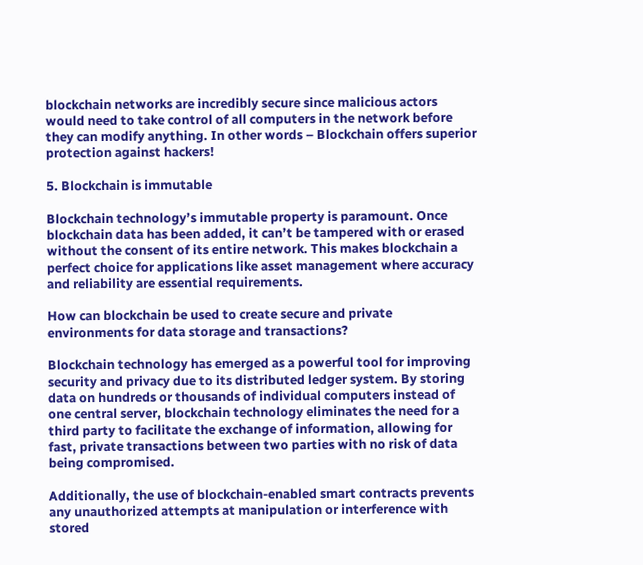blockchain networks are incredibly secure since malicious actors would need to take control of all computers in the network before they can modify anything. In other words – Blockchain offers superior protection against hackers!

5. Blockchain is immutable

Blockchain technology’s immutable property is paramount. Once blockchain data has been added, it can’t be tampered with or erased without the consent of its entire network. This makes blockchain a perfect choice for applications like asset management where accuracy and reliability are essential requirements.

How can blockchain be used to create secure and private environments for data storage and transactions?

Blockchain technology has emerged as a powerful tool for improving security and privacy due to its distributed ledger system. By storing data on hundreds or thousands of individual computers instead of one central server, blockchain technology eliminates the need for a third party to facilitate the exchange of information, allowing for fast, private transactions between two parties with no risk of data being compromised.

Additionally, the use of blockchain-enabled smart contracts prevents any unauthorized attempts at manipulation or interference with stored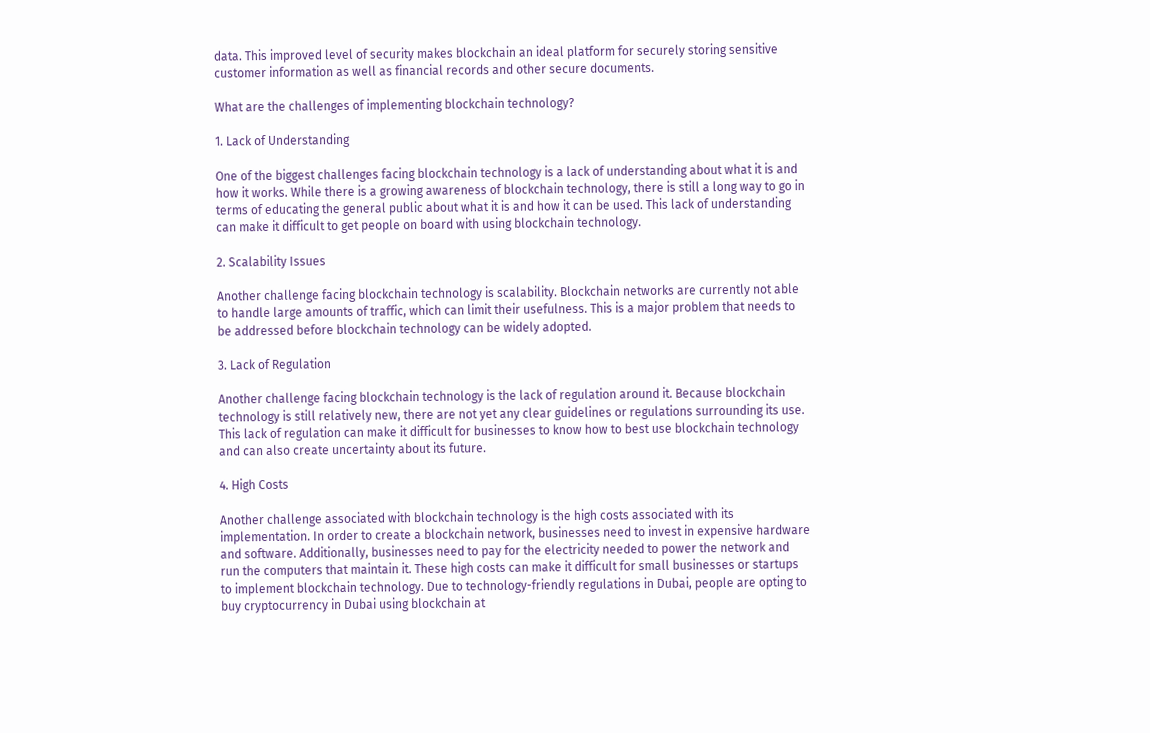data. This improved level of security makes blockchain an ideal platform for securely storing sensitive customer information as well as financial records and other secure documents.

What are the challenges of implementing blockchain technology?

1. Lack of Understanding

One of the biggest challenges facing blockchain technology is a lack of understanding about what it is and how it works. While there is a growing awareness of blockchain technology, there is still a long way to go in terms of educating the general public about what it is and how it can be used. This lack of understanding can make it difficult to get people on board with using blockchain technology.

2. Scalability Issues

Another challenge facing blockchain technology is scalability. Blockchain networks are currently not able to handle large amounts of traffic, which can limit their usefulness. This is a major problem that needs to be addressed before blockchain technology can be widely adopted.

3. Lack of Regulation

Another challenge facing blockchain technology is the lack of regulation around it. Because blockchain technology is still relatively new, there are not yet any clear guidelines or regulations surrounding its use. This lack of regulation can make it difficult for businesses to know how to best use blockchain technology and can also create uncertainty about its future.

4. High Costs

Another challenge associated with blockchain technology is the high costs associated with its implementation. In order to create a blockchain network, businesses need to invest in expensive hardware and software. Additionally, businesses need to pay for the electricity needed to power the network and run the computers that maintain it. These high costs can make it difficult for small businesses or startups to implement blockchain technology. Due to technology-friendly regulations in Dubai, people are opting to buy cryptocurrency in Dubai using blockchain at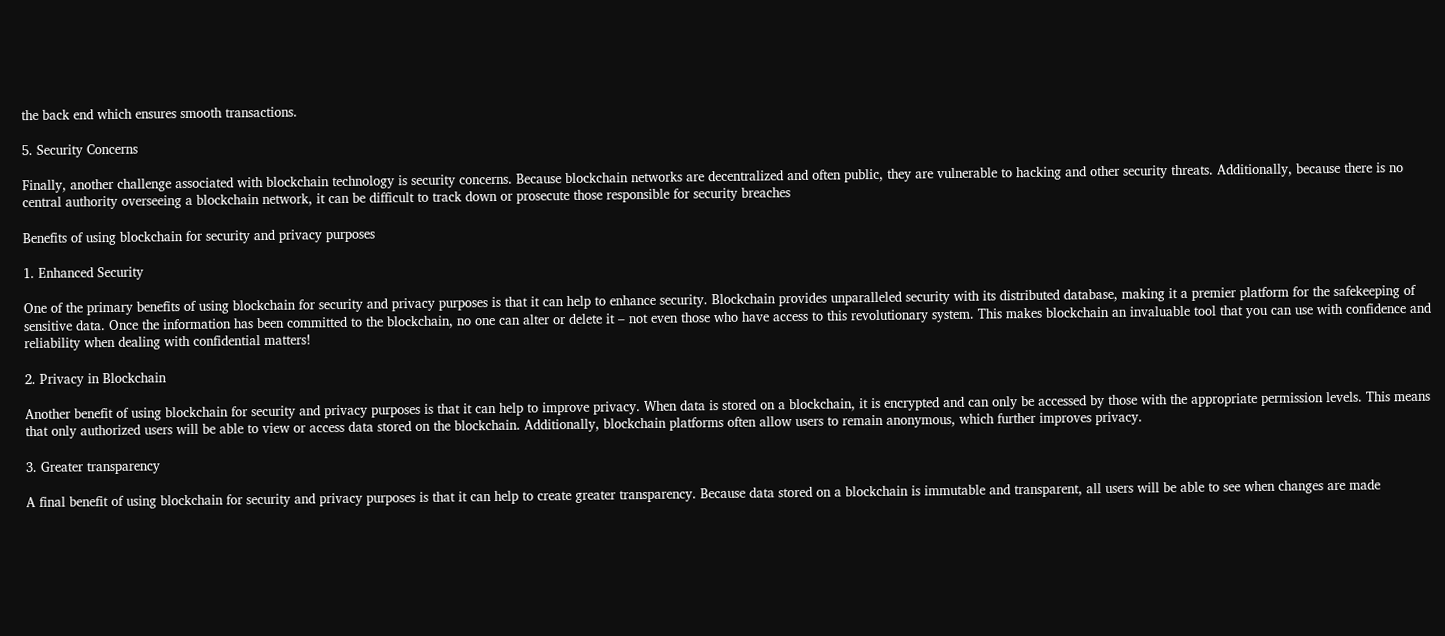the back end which ensures smooth transactions.

5. Security Concerns

Finally, another challenge associated with blockchain technology is security concerns. Because blockchain networks are decentralized and often public, they are vulnerable to hacking and other security threats. Additionally, because there is no central authority overseeing a blockchain network, it can be difficult to track down or prosecute those responsible for security breaches

Benefits of using blockchain for security and privacy purposes

1. Enhanced Security

One of the primary benefits of using blockchain for security and privacy purposes is that it can help to enhance security. Blockchain provides unparalleled security with its distributed database, making it a premier platform for the safekeeping of sensitive data. Once the information has been committed to the blockchain, no one can alter or delete it – not even those who have access to this revolutionary system. This makes blockchain an invaluable tool that you can use with confidence and reliability when dealing with confidential matters!

2. Privacy in Blockchain

Another benefit of using blockchain for security and privacy purposes is that it can help to improve privacy. When data is stored on a blockchain, it is encrypted and can only be accessed by those with the appropriate permission levels. This means that only authorized users will be able to view or access data stored on the blockchain. Additionally, blockchain platforms often allow users to remain anonymous, which further improves privacy.

3. Greater transparency

A final benefit of using blockchain for security and privacy purposes is that it can help to create greater transparency. Because data stored on a blockchain is immutable and transparent, all users will be able to see when changes are made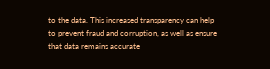to the data. This increased transparency can help to prevent fraud and corruption, as well as ensure that data remains accurate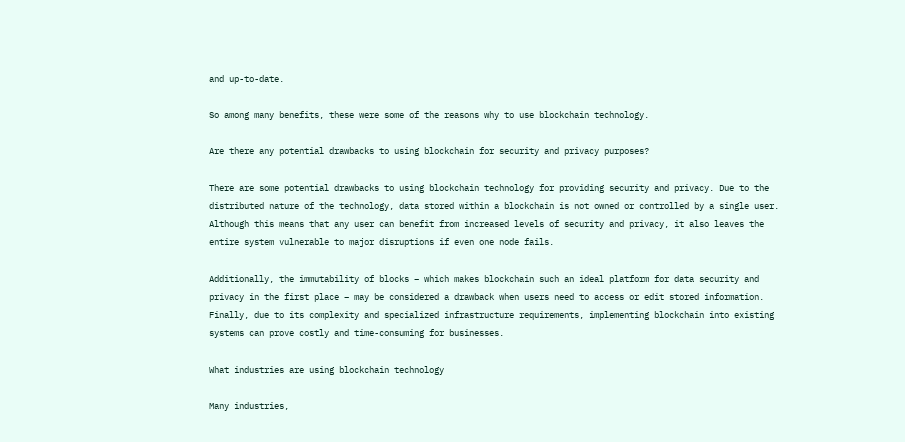and up-to-date.

So among many benefits, these were some of the reasons why to use blockchain technology.

Are there any potential drawbacks to using blockchain for security and privacy purposes?

There are some potential drawbacks to using blockchain technology for providing security and privacy. Due to the distributed nature of the technology, data stored within a blockchain is not owned or controlled by a single user. Although this means that any user can benefit from increased levels of security and privacy, it also leaves the entire system vulnerable to major disruptions if even one node fails.

Additionally, the immutability of blocks – which makes blockchain such an ideal platform for data security and privacy in the first place – may be considered a drawback when users need to access or edit stored information. Finally, due to its complexity and specialized infrastructure requirements, implementing blockchain into existing systems can prove costly and time-consuming for businesses.

What industries are using blockchain technology

Many industries,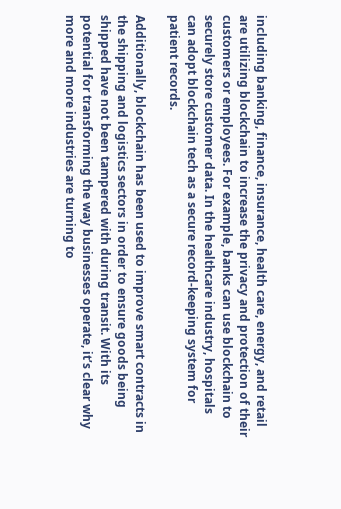including banking, finance, insurance, health care, energy, and retail are utilizing blockchain to increase the privacy and protection of their customers or employees. For example, banks can use blockchain to securely store customer data. In the healthcare industry, hospitals can adopt blockchain tech as a secure record-keeping system for patient records.

Additionally, blockchain has been used to improve smart contracts in the shipping and logistics sectors in order to ensure goods being shipped have not been tampered with during transit. With its potential for transforming the way businesses operate, it’s clear why more and more industries are turning to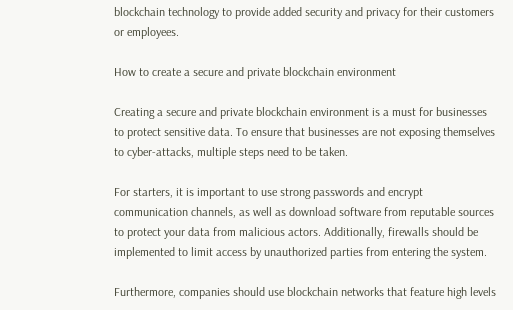blockchain technology to provide added security and privacy for their customers or employees.

How to create a secure and private blockchain environment

Creating a secure and private blockchain environment is a must for businesses to protect sensitive data. To ensure that businesses are not exposing themselves to cyber-attacks, multiple steps need to be taken.

For starters, it is important to use strong passwords and encrypt communication channels, as well as download software from reputable sources to protect your data from malicious actors. Additionally, firewalls should be implemented to limit access by unauthorized parties from entering the system.

Furthermore, companies should use blockchain networks that feature high levels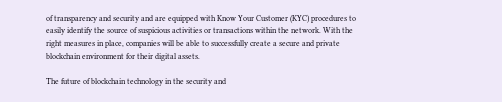of transparency and security and are equipped with Know Your Customer (KYC) procedures to easily identify the source of suspicious activities or transactions within the network. With the right measures in place, companies will be able to successfully create a secure and private blockchain environment for their digital assets.

The future of blockchain technology in the security and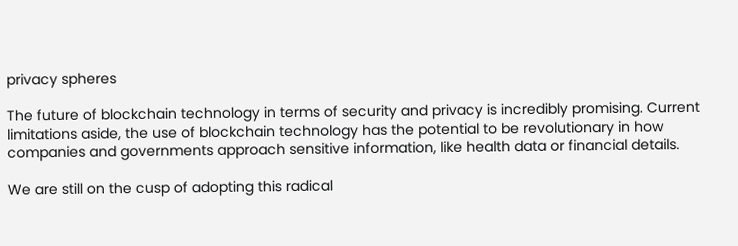privacy spheres

The future of blockchain technology in terms of security and privacy is incredibly promising. Current limitations aside, the use of blockchain technology has the potential to be revolutionary in how companies and governments approach sensitive information, like health data or financial details.

We are still on the cusp of adopting this radical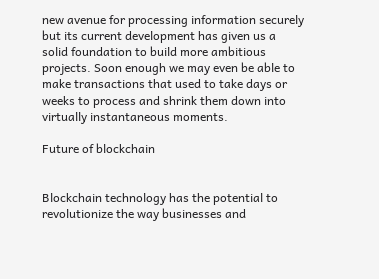new avenue for processing information securely but its current development has given us a solid foundation to build more ambitious projects. Soon enough we may even be able to make transactions that used to take days or weeks to process and shrink them down into virtually instantaneous moments.

Future of blockchain


Blockchain technology has the potential to revolutionize the way businesses and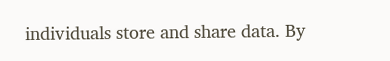individuals store and share data. By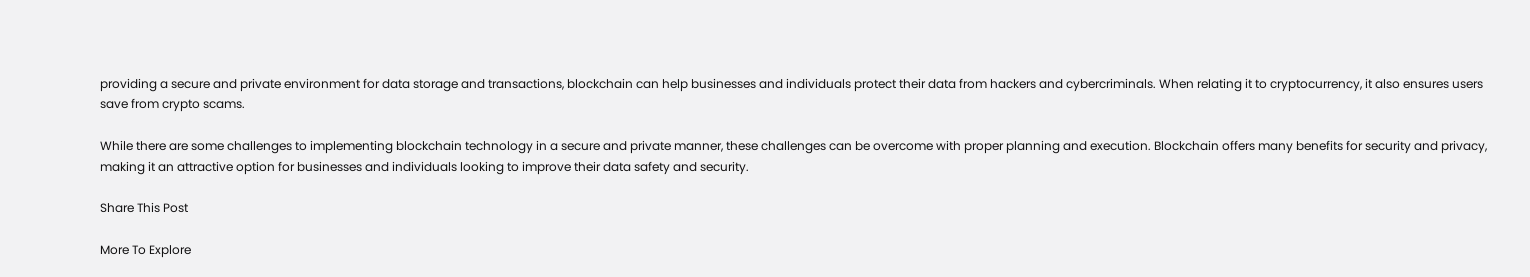providing a secure and private environment for data storage and transactions, blockchain can help businesses and individuals protect their data from hackers and cybercriminals. When relating it to cryptocurrency, it also ensures users save from crypto scams.

While there are some challenges to implementing blockchain technology in a secure and private manner, these challenges can be overcome with proper planning and execution. Blockchain offers many benefits for security and privacy, making it an attractive option for businesses and individuals looking to improve their data safety and security.

Share This Post

More To Explore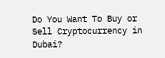Do You Want To Buy or Sell Cryptocurrency in Dubai?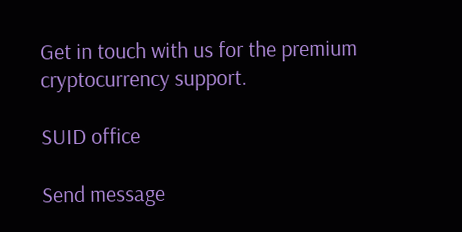Get in touch with us for the premium cryptocurrency support.

SUID office

Send message